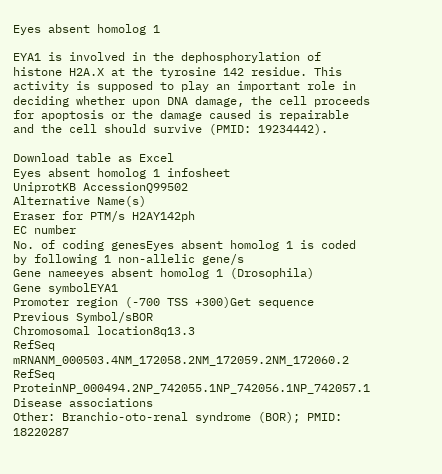Eyes absent homolog 1

EYA1 is involved in the dephosphorylation of histone H2A.X at the tyrosine 142 residue. This activity is supposed to play an important role in deciding whether upon DNA damage, the cell proceeds for apoptosis or the damage caused is repairable and the cell should survive (PMID: 19234442).

Download table as Excel
Eyes absent homolog 1 infosheet
UniprotKB AccessionQ99502
Alternative Name(s)
Eraser for PTM/s H2AY142ph
EC number
No. of coding genesEyes absent homolog 1 is coded by following 1 non-allelic gene/s
Gene nameeyes absent homolog 1 (Drosophila)
Gene symbolEYA1
Promoter region (-700 TSS +300)Get sequence
Previous Symbol/sBOR
Chromosomal location8q13.3
RefSeq mRNANM_000503.4NM_172058.2NM_172059.2NM_172060.2
RefSeq ProteinNP_000494.2NP_742055.1NP_742056.1NP_742057.1
Disease associations
Other: Branchio-oto-renal syndrome (BOR); PMID: 18220287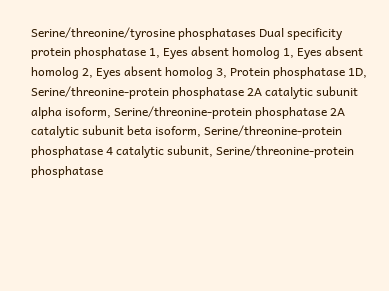Serine/threonine/tyrosine phosphatases Dual specificity protein phosphatase 1, Eyes absent homolog 1, Eyes absent homolog 2, Eyes absent homolog 3, Protein phosphatase 1D, Serine/threonine-protein phosphatase 2A catalytic subunit alpha isoform, Serine/threonine-protein phosphatase 2A catalytic subunit beta isoform, Serine/threonine-protein phosphatase 4 catalytic subunit, Serine/threonine-protein phosphatase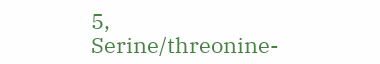5, Serine/threonine-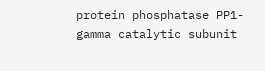protein phosphatase PP1-gamma catalytic subunit